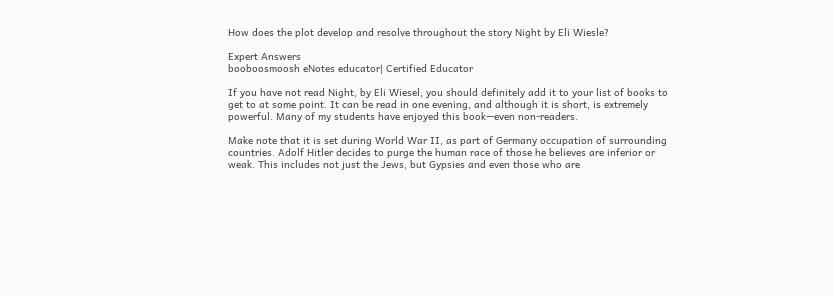How does the plot develop and resolve throughout the story Night by Eli Wiesle?

Expert Answers
booboosmoosh eNotes educator| Certified Educator

If you have not read Night, by Eli Wiesel, you should definitely add it to your list of books to get to at some point. It can be read in one evening, and although it is short, is extremely powerful. Many of my students have enjoyed this book—even non-readers.

Make note that it is set during World War II, as part of Germany occupation of surrounding countries. Adolf Hitler decides to purge the human race of those he believes are inferior or weak. This includes not just the Jews, but Gypsies and even those who are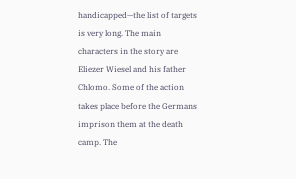handicapped—the list of targets is very long. The main characters in the story are Eliezer Wiesel and his father Chlomo. Some of the action takes place before the Germans imprison them at the death camp. The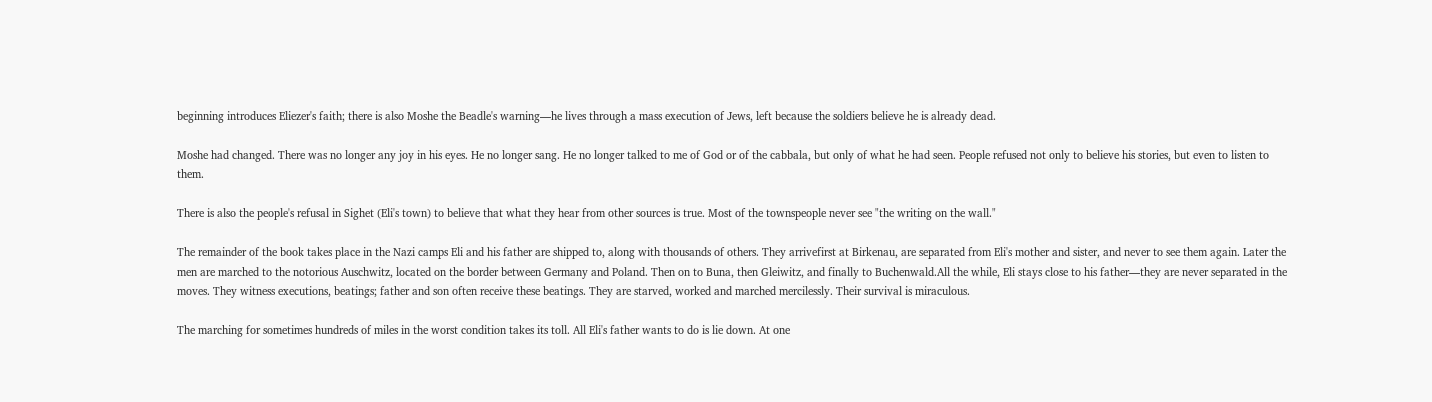beginning introduces Eliezer's faith; there is also Moshe the Beadle's warning—he lives through a mass execution of Jews, left because the soldiers believe he is already dead.

Moshe had changed. There was no longer any joy in his eyes. He no longer sang. He no longer talked to me of God or of the cabbala, but only of what he had seen. People refused not only to believe his stories, but even to listen to them.

There is also the people's refusal in Sighet (Eli's town) to believe that what they hear from other sources is true. Most of the townspeople never see "the writing on the wall."

The remainder of the book takes place in the Nazi camps Eli and his father are shipped to, along with thousands of others. They arrivefirst at Birkenau, are separated from Eli's mother and sister, and never to see them again. Later the men are marched to the notorious Auschwitz, located on the border between Germany and Poland. Then on to Buna, then Gleiwitz, and finally to Buchenwald.All the while, Eli stays close to his father—they are never separated in the moves. They witness executions, beatings; father and son often receive these beatings. They are starved, worked and marched mercilessly. Their survival is miraculous.

The marching for sometimes hundreds of miles in the worst condition takes its toll. All Eli's father wants to do is lie down. At one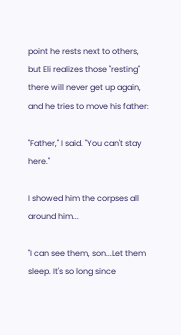point he rests next to others, but Eli realizes those "resting" there will never get up again, and he tries to move his father:

"Father," I said. "You can't stay here."

I showed him the corpses all around him...

"I can see them, son...Let them sleep. It's so long since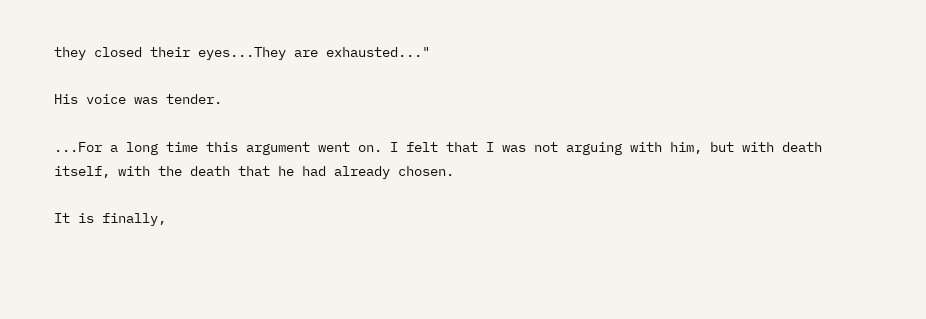they closed their eyes...They are exhausted..."

His voice was tender.

...For a long time this argument went on. I felt that I was not arguing with him, but with death itself, with the death that he had already chosen.

It is finally,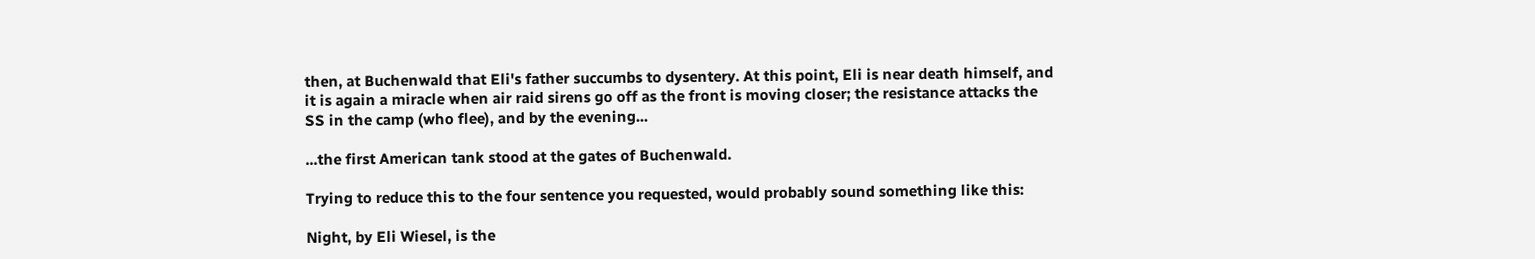then, at Buchenwald that Eli's father succumbs to dysentery. At this point, Eli is near death himself, and it is again a miracle when air raid sirens go off as the front is moving closer; the resistance attacks the SS in the camp (who flee), and by the evening...

...the first American tank stood at the gates of Buchenwald.

Trying to reduce this to the four sentence you requested, would probably sound something like this:

Night, by Eli Wiesel, is the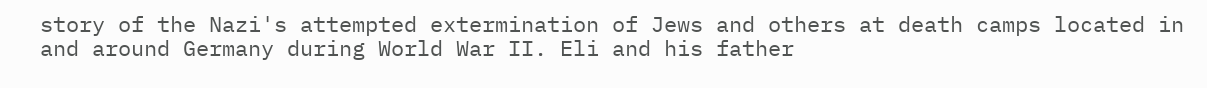story of the Nazi's attempted extermination of Jews and others at death camps located in and around Germany during World War II. Eli and his father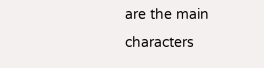are the main characters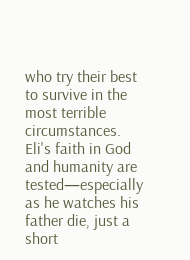who try their best to survive in the most terrible circumstances. Eli's faith in God and humanity are tested—especially as he watches his father die, just a short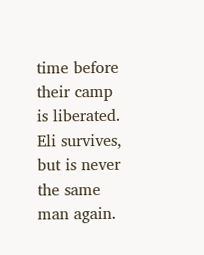time before their camp is liberated. Eli survives, but is never the same man again.